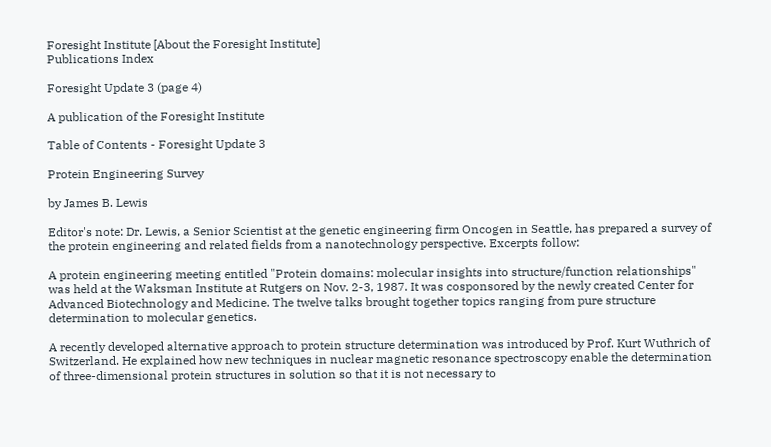Foresight Institute [About the Foresight Institute]
Publications Index

Foresight Update 3 (page 4)

A publication of the Foresight Institute

Table of Contents - Foresight Update 3

Protein Engineering Survey

by James B. Lewis

Editor's note: Dr. Lewis, a Senior Scientist at the genetic engineering firm Oncogen in Seattle, has prepared a survey of the protein engineering and related fields from a nanotechnology perspective. Excerpts follow:

A protein engineering meeting entitled "Protein domains: molecular insights into structure/function relationships" was held at the Waksman Institute at Rutgers on Nov. 2-3, 1987. It was cosponsored by the newly created Center for Advanced Biotechnology and Medicine. The twelve talks brought together topics ranging from pure structure determination to molecular genetics.

A recently developed alternative approach to protein structure determination was introduced by Prof. Kurt Wuthrich of Switzerland. He explained how new techniques in nuclear magnetic resonance spectroscopy enable the determination of three-dimensional protein structures in solution so that it is not necessary to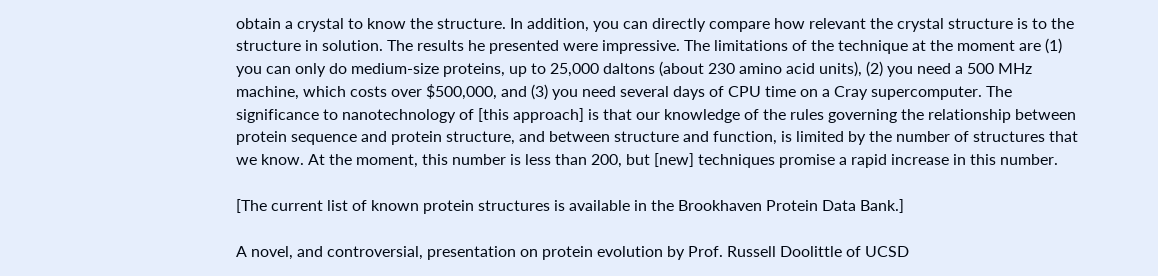obtain a crystal to know the structure. In addition, you can directly compare how relevant the crystal structure is to the structure in solution. The results he presented were impressive. The limitations of the technique at the moment are (1) you can only do medium-size proteins, up to 25,000 daltons (about 230 amino acid units), (2) you need a 500 MHz machine, which costs over $500,000, and (3) you need several days of CPU time on a Cray supercomputer. The significance to nanotechnology of [this approach] is that our knowledge of the rules governing the relationship between protein sequence and protein structure, and between structure and function, is limited by the number of structures that we know. At the moment, this number is less than 200, but [new] techniques promise a rapid increase in this number.

[The current list of known protein structures is available in the Brookhaven Protein Data Bank.]

A novel, and controversial, presentation on protein evolution by Prof. Russell Doolittle of UCSD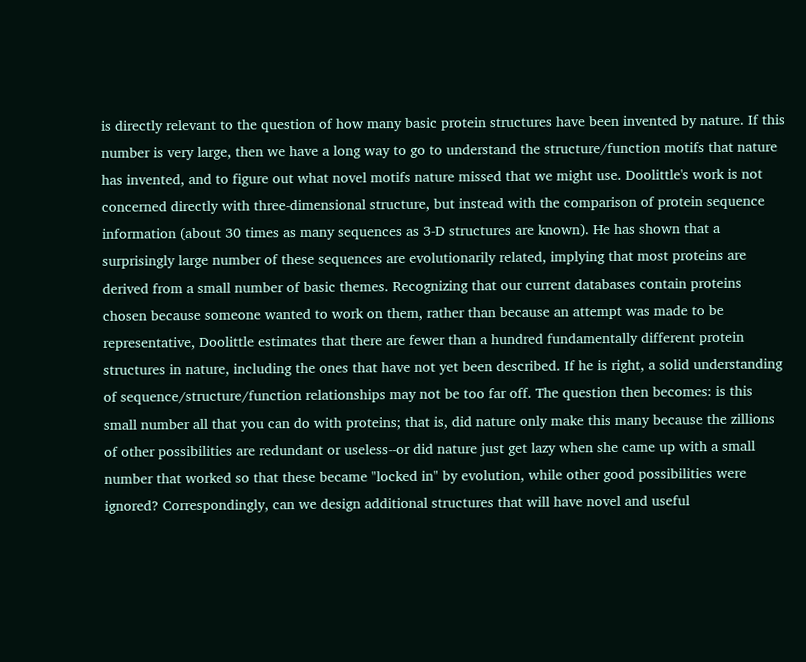is directly relevant to the question of how many basic protein structures have been invented by nature. If this number is very large, then we have a long way to go to understand the structure/function motifs that nature has invented, and to figure out what novel motifs nature missed that we might use. Doolittle's work is not concerned directly with three-dimensional structure, but instead with the comparison of protein sequence information (about 30 times as many sequences as 3-D structures are known). He has shown that a surprisingly large number of these sequences are evolutionarily related, implying that most proteins are derived from a small number of basic themes. Recognizing that our current databases contain proteins chosen because someone wanted to work on them, rather than because an attempt was made to be representative, Doolittle estimates that there are fewer than a hundred fundamentally different protein structures in nature, including the ones that have not yet been described. If he is right, a solid understanding of sequence/structure/function relationships may not be too far off. The question then becomes: is this small number all that you can do with proteins; that is, did nature only make this many because the zillions of other possibilities are redundant or useless--or did nature just get lazy when she came up with a small number that worked so that these became "locked in" by evolution, while other good possibilities were ignored? Correspondingly, can we design additional structures that will have novel and useful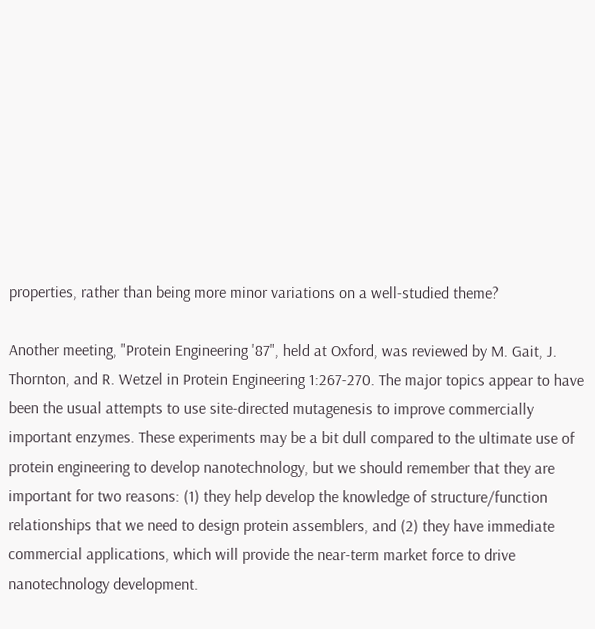properties, rather than being more minor variations on a well-studied theme?

Another meeting, "Protein Engineering '87", held at Oxford, was reviewed by M. Gait, J. Thornton, and R. Wetzel in Protein Engineering 1:267-270. The major topics appear to have been the usual attempts to use site-directed mutagenesis to improve commercially important enzymes. These experiments may be a bit dull compared to the ultimate use of protein engineering to develop nanotechnology, but we should remember that they are important for two reasons: (1) they help develop the knowledge of structure/function relationships that we need to design protein assemblers, and (2) they have immediate commercial applications, which will provide the near-term market force to drive nanotechnology development.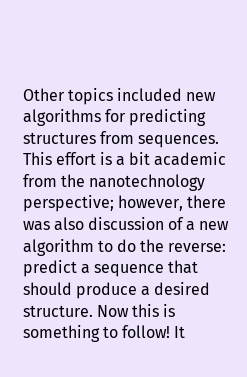Other topics included new algorithms for predicting structures from sequences. This effort is a bit academic from the nanotechnology perspective; however, there was also discussion of a new algorithm to do the reverse: predict a sequence that should produce a desired structure. Now this is something to follow! It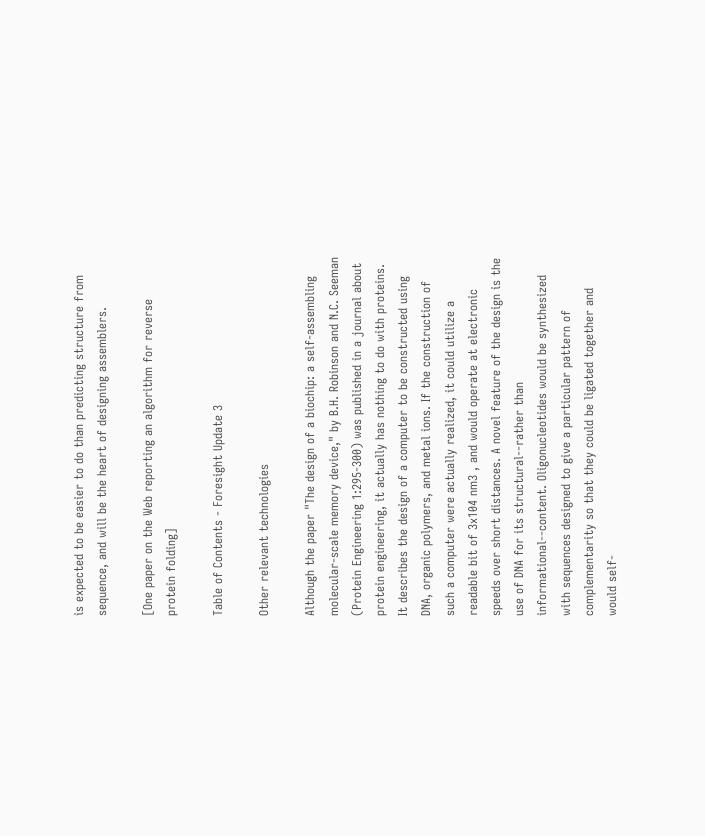is expected to be easier to do than predicting structure from sequence, and will be the heart of designing assemblers.

[One paper on the Web reporting an algorithm for reverse protein folding]

Table of Contents - Foresight Update 3

Other relevant technologies

Although the paper "The design of a biochip: a self-assembling molecular-scale memory device," by B.H. Robinson and N.C. Seeman (Protein Engineering 1:295-300) was published in a journal about protein engineering, it actually has nothing to do with proteins. It describes the design of a computer to be constructed using DNA, organic polymers, and metal ions. If the construction of such a computer were actually realized, it could utilize a readable bit of 3x104 nm3 , and would operate at electronic speeds over short distances. A novel feature of the design is the use of DNA for its structural--rather than informational--content. Oligonucleotides would be synthesized with sequences designed to give a particular pattern of complementarity so that they could be ligated together and would self-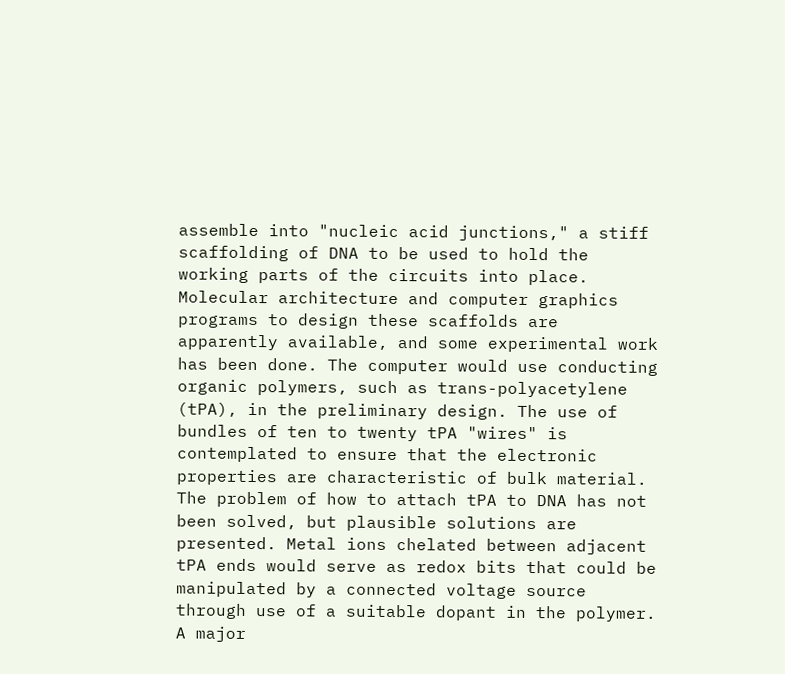assemble into "nucleic acid junctions," a stiff scaffolding of DNA to be used to hold the working parts of the circuits into place. Molecular architecture and computer graphics programs to design these scaffolds are apparently available, and some experimental work has been done. The computer would use conducting organic polymers, such as trans-polyacetylene (tPA), in the preliminary design. The use of bundles of ten to twenty tPA "wires" is contemplated to ensure that the electronic properties are characteristic of bulk material. The problem of how to attach tPA to DNA has not been solved, but plausible solutions are presented. Metal ions chelated between adjacent tPA ends would serve as redox bits that could be manipulated by a connected voltage source through use of a suitable dopant in the polymer. A major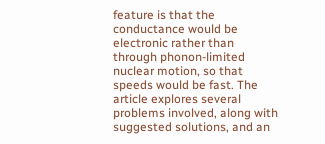feature is that the conductance would be electronic rather than through phonon-limited nuclear motion, so that speeds would be fast. The article explores several problems involved, along with suggested solutions, and an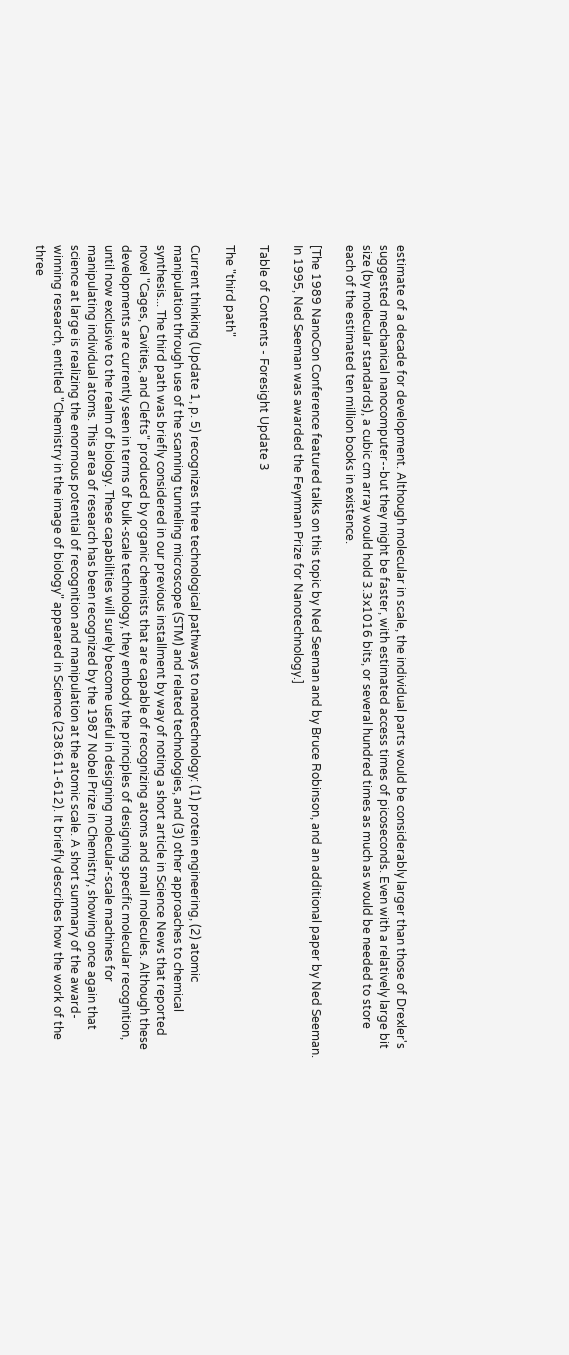estimate of a decade for development. Although molecular in scale, the individual parts would be considerably larger than those of Drexler's suggested mechanical nanocomputer--but they might be faster, with estimated access times of picoseconds. Even with a relatively large bit size (by molecular standards), a cubic cm array would hold 3.3x1016 bits, or several hundred times as much as would be needed to store each of the estimated ten million books in existence.

[The 1989 NanoCon Conference featured talks on this topic by Ned Seeman and by Bruce Robinson, and an additional paper by Ned Seeman. In 1995, Ned Seeman was awarded the Feynman Prize for Nanotechnology.]

Table of Contents - Foresight Update 3

The "third path"

Current thinking (Update 1, p. 5) recognizes three technological pathways to nanotechnology: (1) protein engineering, (2) atomic manipulation through use of the scanning tunneling microscope (STM) and related technologies, and (3) other approaches to chemical synthesis... The third path was briefly considered in our previous installment by way of noting a short article in Science News that reported novel "Cages, Cavities, and Clefts" produced by organic chemists that are capable of recognizing atoms and small molecules. Although these developments are currently seen in terms of bulk-scale technology, they embody the principles of designing specific molecular recognition, until now exclusive to the realm of biology. These capabilities will surely become useful in designing molecular-scale machines for manipulating individual atoms. This area of research has been recognized by the 1987 Nobel Prize in Chemistry, showing once again that science at large is realizing the enormous potential of recognition and manipulation at the atomic scale. A short summary of the award-winning research, entitled "Chemistry in the image of biology" appeared in Science (238:611-612). It briefly describes how the work of the three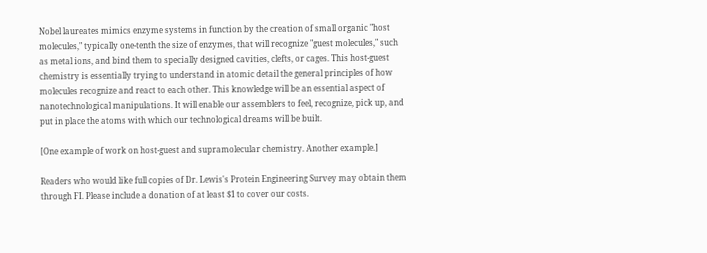Nobel laureates mimics enzyme systems in function by the creation of small organic "host molecules," typically one-tenth the size of enzymes, that will recognize "guest molecules," such as metal ions, and bind them to specially designed cavities, clefts, or cages. This host-guest chemistry is essentially trying to understand in atomic detail the general principles of how molecules recognize and react to each other. This knowledge will be an essential aspect of nanotechnological manipulations. It will enable our assemblers to feel, recognize, pick up, and put in place the atoms with which our technological dreams will be built.

[One example of work on host-guest and supramolecular chemistry. Another example.]

Readers who would like full copies of Dr. Lewis's Protein Engineering Survey may obtain them through FI. Please include a donation of at least $1 to cover our costs.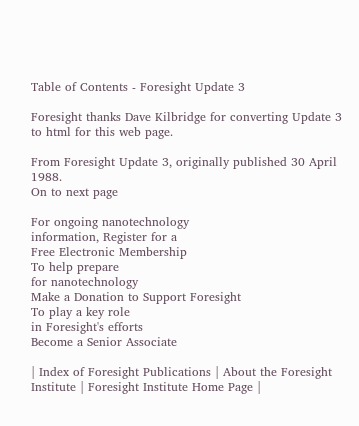Table of Contents - Foresight Update 3

Foresight thanks Dave Kilbridge for converting Update 3 to html for this web page.

From Foresight Update 3, originally published 30 April 1988.
On to next page

For ongoing nanotechnology
information, Register for a
Free Electronic Membership
To help prepare
for nanotechnology
Make a Donation to Support Foresight
To play a key role
in Foresight's efforts
Become a Senior Associate

| Index of Foresight Publications | About the Foresight Institute | Foresight Institute Home Page |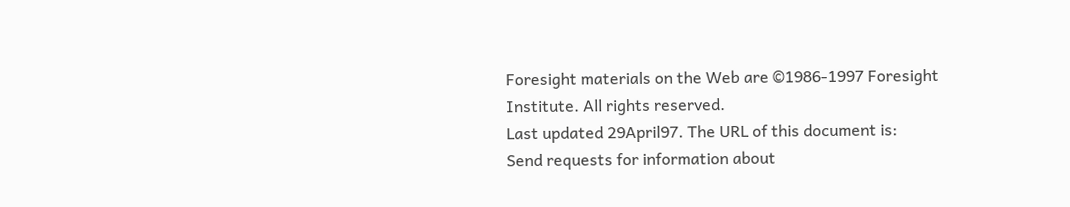Foresight materials on the Web are ©1986-1997 Foresight Institute. All rights reserved.
Last updated 29April97. The URL of this document is:
Send requests for information about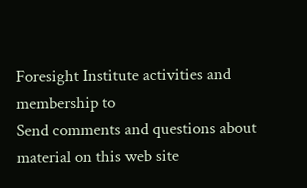Foresight Institute activities and membership to
Send comments and questions about material on this web site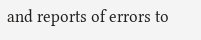and reports of errors to